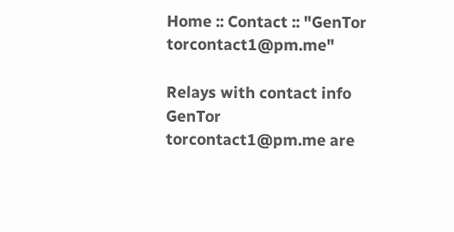Home :: Contact :: "GenTor torcontact1@pm.me"

Relays with contact info GenTor torcontact1@pm.me are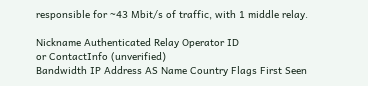responsible for ~43 Mbit/s of traffic, with 1 middle relay.

Nickname Authenticated Relay Operator ID
or ContactInfo (unverified)
Bandwidth IP Address AS Name Country Flags First Seen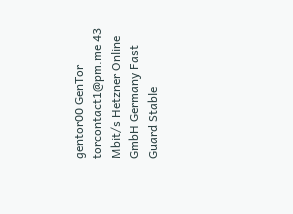gentor00 GenTor torcontact1@pm.me 43 Mbit/s Hetzner Online GmbH Germany Fast Guard Stable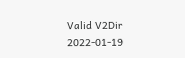Valid V2Dir 2022-01-19